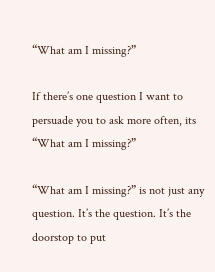“What am I missing?”

If there’s one question I want to persuade you to ask more often, its “What am I missing?”

“What am I missing?” is not just any question. It’s the question. It’s the doorstop to put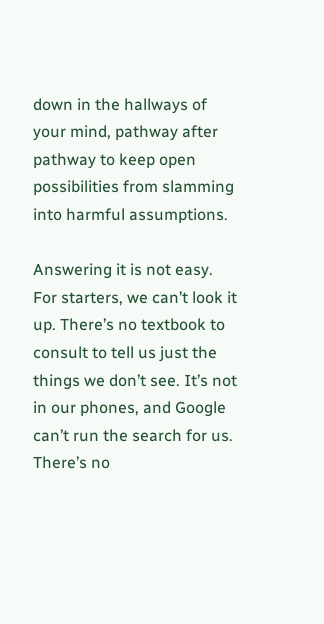down in the hallways of your mind, pathway after pathway to keep open possibilities from slamming into harmful assumptions.

Answering it is not easy. For starters, we can’t look it up. There’s no textbook to consult to tell us just the things we don’t see. It’s not in our phones, and Google can’t run the search for us. There’s no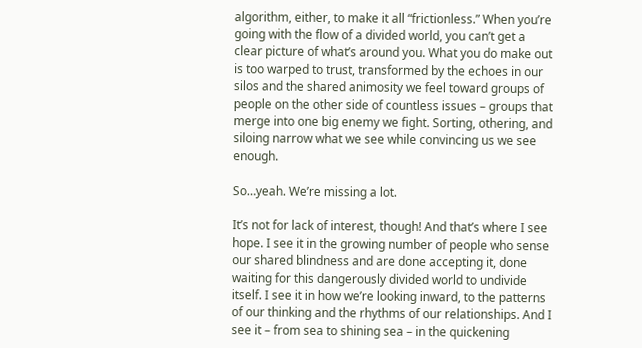algorithm, either, to make it all “frictionless.” When you’re going with the flow of a divided world, you can’t get a clear picture of what’s around you. What you do make out is too warped to trust, transformed by the echoes in our silos and the shared animosity we feel toward groups of people on the other side of countless issues – groups that merge into one big enemy we fight. Sorting, othering, and siloing narrow what we see while convincing us we see enough.

So…yeah. We’re missing a lot.

It’s not for lack of interest, though! And that’s where I see hope. I see it in the growing number of people who sense our shared blindness and are done accepting it, done waiting for this dangerously divided world to undivide itself. I see it in how we’re looking inward, to the patterns of our thinking and the rhythms of our relationships. And I see it – from sea to shining sea – in the quickening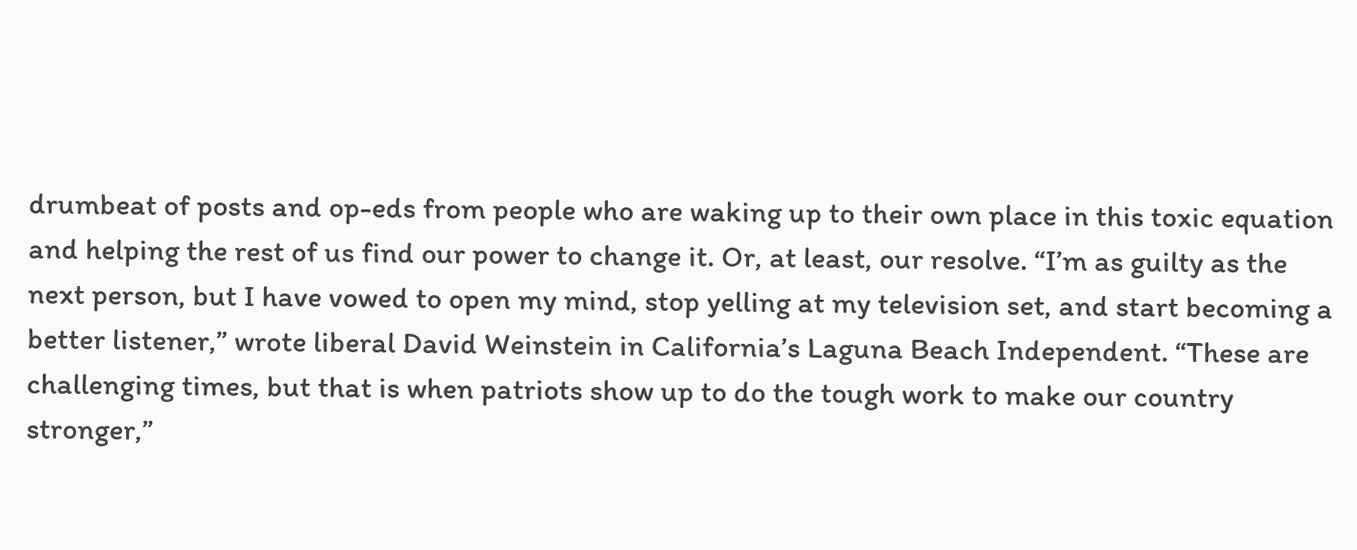drumbeat of posts and op-eds from people who are waking up to their own place in this toxic equation and helping the rest of us find our power to change it. Or, at least, our resolve. “I’m as guilty as the next person, but I have vowed to open my mind, stop yelling at my television set, and start becoming a better listener,” wrote liberal David Weinstein in California’s Laguna Beach Independent. “These are challenging times, but that is when patriots show up to do the tough work to make our country stronger,”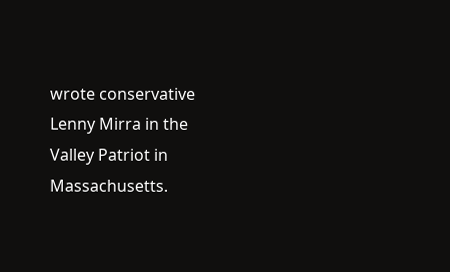wrote conservative Lenny Mirra in the Valley Patriot in Massachusetts.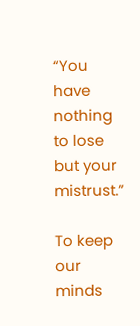“You have nothing to lose but your mistrust.”

To keep our minds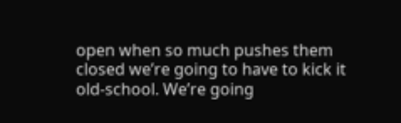open when so much pushes them closed we’re going to have to kick it old-school. We’re going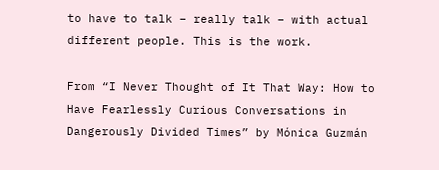to have to talk – really talk – with actual different people. This is the work.

From “I Never Thought of It That Way: How to Have Fearlessly Curious Conversations in Dangerously Divided Times” by Mónica Guzmán